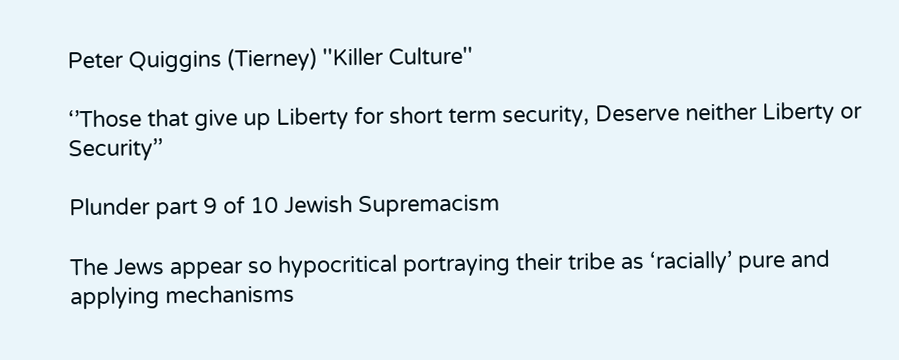Peter Quiggins (Tierney) ''Killer Culture''

‘’Those that give up Liberty for short term security, Deserve neither Liberty or Security’’

Plunder part 9 of 10 Jewish Supremacism

The Jews appear so hypocritical portraying their tribe as ‘racially’ pure and applying mechanisms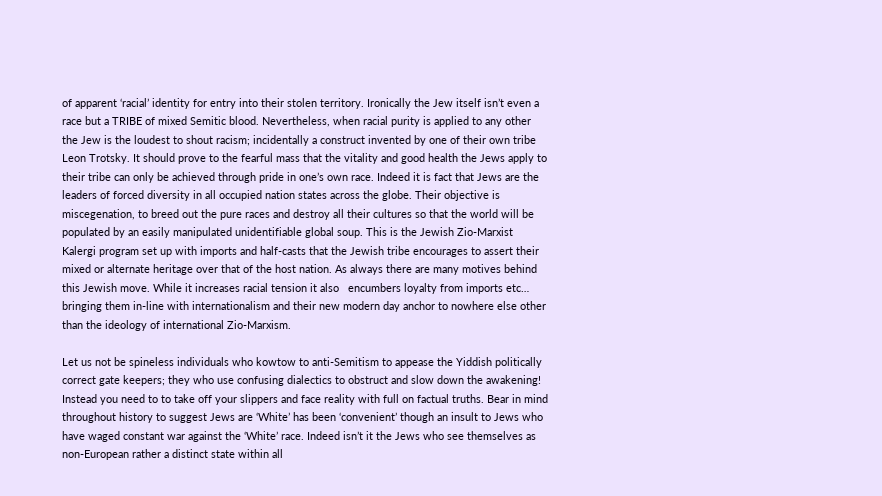of apparent ‘racial’ identity for entry into their stolen territory. Ironically the Jew itself isn’t even a race but a TRIBE of mixed Semitic blood. Nevertheless, when racial purity is applied to any other the Jew is the loudest to shout racism; incidentally a construct invented by one of their own tribe Leon Trotsky. It should prove to the fearful mass that the vitality and good health the Jews apply to their tribe can only be achieved through pride in one’s own race. Indeed it is fact that Jews are the leaders of forced diversity in all occupied nation states across the globe. Their objective is miscegenation, to breed out the pure races and destroy all their cultures so that the world will be populated by an easily manipulated unidentifiable global soup. This is the Jewish Zio-Marxist Kalergi program set up with imports and half-casts that the Jewish tribe encourages to assert their mixed or alternate heritage over that of the host nation. As always there are many motives behind this Jewish move. While it increases racial tension it also   encumbers loyalty from imports etc… bringing them in-line with internationalism and their new modern day anchor to nowhere else other than the ideology of international Zio-Marxism.

Let us not be spineless individuals who kowtow to anti-Semitism to appease the Yiddish politically correct gate keepers; they who use confusing dialectics to obstruct and slow down the awakening! Instead you need to to take off your slippers and face reality with full on factual truths. Bear in mind throughout history to suggest Jews are ‘White’ has been ‘convenient’ though an insult to Jews who have waged constant war against the ‘White’ race. Indeed isn’t it the Jews who see themselves as non-European rather a distinct state within all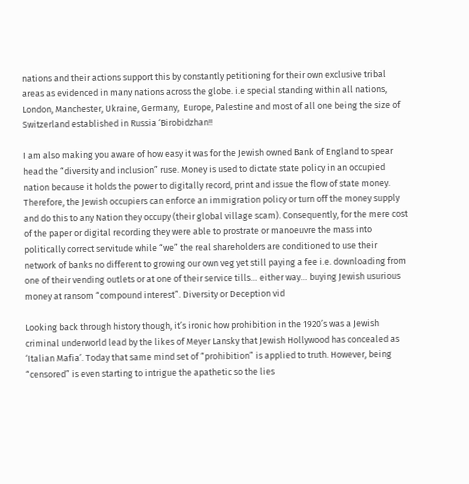nations and their actions support this by constantly petitioning for their own exclusive tribal areas as evidenced in many nations across the globe. i.e special standing within all nations, London, Manchester, Ukraine, Germany,  Europe, Palestine and most of all one being the size of Switzerland established in Russia ‘Birobidzhan!!

I am also making you aware of how easy it was for the Jewish owned Bank of England to spear head the “diversity and inclusion” ruse. Money is used to dictate state policy in an occupied nation because it holds the power to digitally record, print and issue the flow of state money. Therefore, the Jewish occupiers can enforce an immigration policy or turn off the money supply and do this to any Nation they occupy (their global village scam). Consequently, for the mere cost of the paper or digital recording they were able to prostrate or manoeuvre the mass into politically correct servitude while “we” the real shareholders are conditioned to use their network of banks no different to growing our own veg yet still paying a fee i.e. downloading from one of their vending outlets or at one of their service tills… either way… buying Jewish usurious money at ransom “compound interest”. Diversity or Deception vid

Looking back through history though, it’s ironic how prohibition in the 1920’s was a Jewish criminal underworld lead by the likes of Meyer Lansky that Jewish Hollywood has concealed as ‘Italian Mafia’. Today that same mind set of “prohibition” is applied to truth. However, being “censored” is even starting to intrigue the apathetic so the lies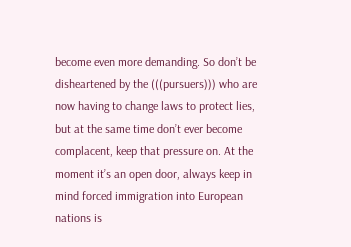become even more demanding. So don’t be disheartened by the (((pursuers))) who are now having to change laws to protect lies, but at the same time don’t ever become complacent, keep that pressure on. At the moment it’s an open door, always keep in mind forced immigration into European nations is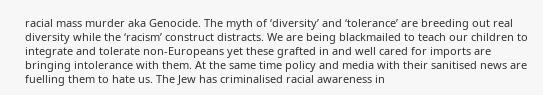racial mass murder aka Genocide. The myth of ‘diversity’ and ‘tolerance’ are breeding out real diversity while the ‘racism’ construct distracts. We are being blackmailed to teach our children to integrate and tolerate non-Europeans yet these grafted in and well cared for imports are bringing intolerance with them. At the same time policy and media with their sanitised news are fuelling them to hate us. The Jew has criminalised racial awareness in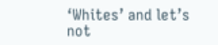‘Whites’ and let’s not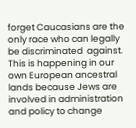forget Caucasians are the only race who can legally be discriminated  against. This is happening in our own European ancestral lands because Jews are involved in administration and policy to change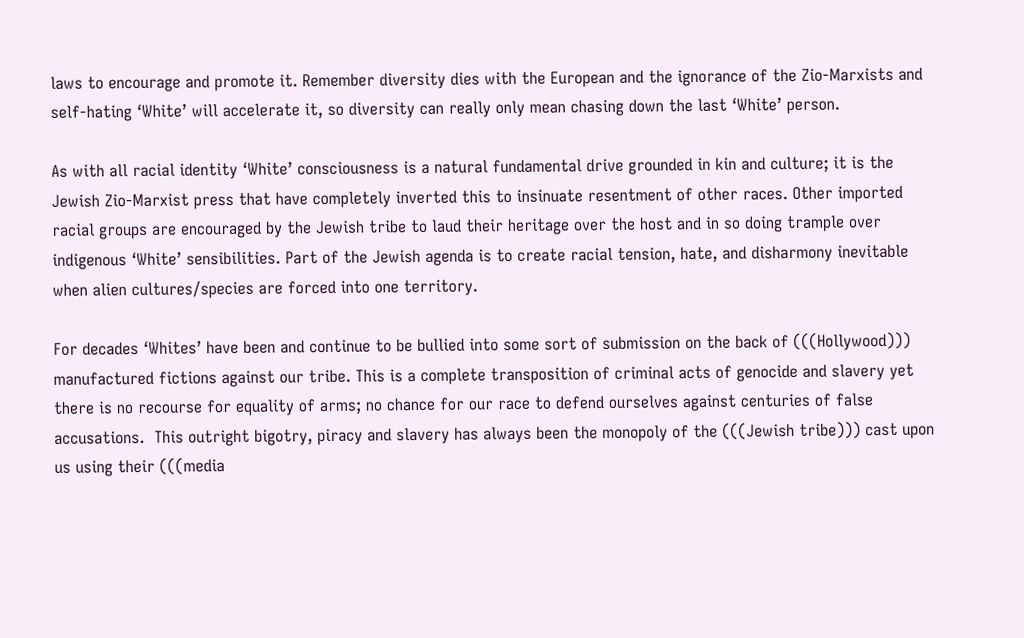laws to encourage and promote it. Remember diversity dies with the European and the ignorance of the Zio-Marxists and self-hating ‘White’ will accelerate it, so diversity can really only mean chasing down the last ‘White’ person.

As with all racial identity ‘White’ consciousness is a natural fundamental drive grounded in kin and culture; it is the Jewish Zio-Marxist press that have completely inverted this to insinuate resentment of other races. Other imported racial groups are encouraged by the Jewish tribe to laud their heritage over the host and in so doing trample over indigenous ‘White’ sensibilities. Part of the Jewish agenda is to create racial tension, hate, and disharmony inevitable when alien cultures/species are forced into one territory.

For decades ‘Whites’ have been and continue to be bullied into some sort of submission on the back of (((Hollywood))) manufactured fictions against our tribe. This is a complete transposition of criminal acts of genocide and slavery yet there is no recourse for equality of arms; no chance for our race to defend ourselves against centuries of false accusations.  This outright bigotry, piracy and slavery has always been the monopoly of the (((Jewish tribe))) cast upon us using their (((media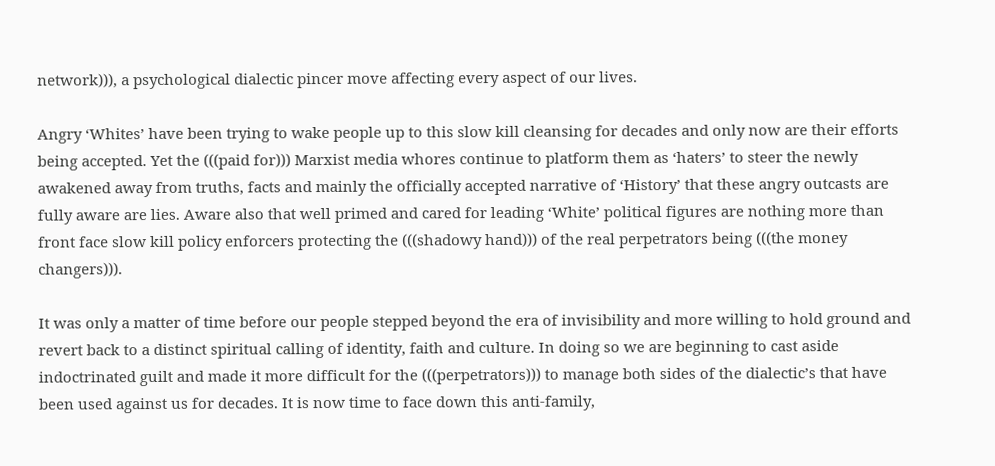network))), a psychological dialectic pincer move affecting every aspect of our lives.

Angry ‘Whites’ have been trying to wake people up to this slow kill cleansing for decades and only now are their efforts being accepted. Yet the (((paid for))) Marxist media whores continue to platform them as ‘haters’ to steer the newly awakened away from truths, facts and mainly the officially accepted narrative of ‘History’ that these angry outcasts are fully aware are lies. Aware also that well primed and cared for leading ‘White’ political figures are nothing more than front face slow kill policy enforcers protecting the (((shadowy hand))) of the real perpetrators being (((the money changers))).

It was only a matter of time before our people stepped beyond the era of invisibility and more willing to hold ground and revert back to a distinct spiritual calling of identity, faith and culture. In doing so we are beginning to cast aside indoctrinated guilt and made it more difficult for the (((perpetrators))) to manage both sides of the dialectic’s that have been used against us for decades. It is now time to face down this anti-family,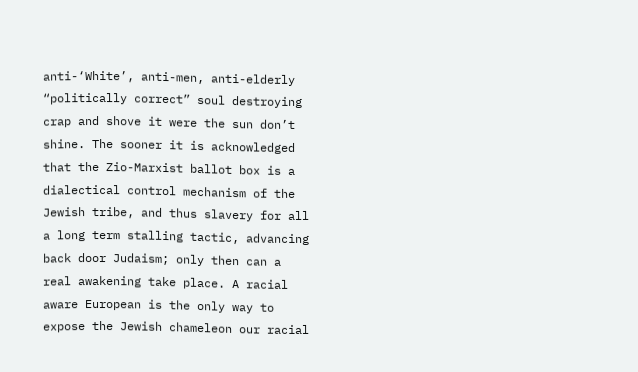anti-‘White’, anti-men, anti-elderly “politically correct” soul destroying crap and shove it were the sun don’t shine. The sooner it is acknowledged that the Zio-Marxist ballot box is a dialectical control mechanism of the Jewish tribe, and thus slavery for all a long term stalling tactic, advancing back door Judaism; only then can a real awakening take place. A racial aware European is the only way to expose the Jewish chameleon our racial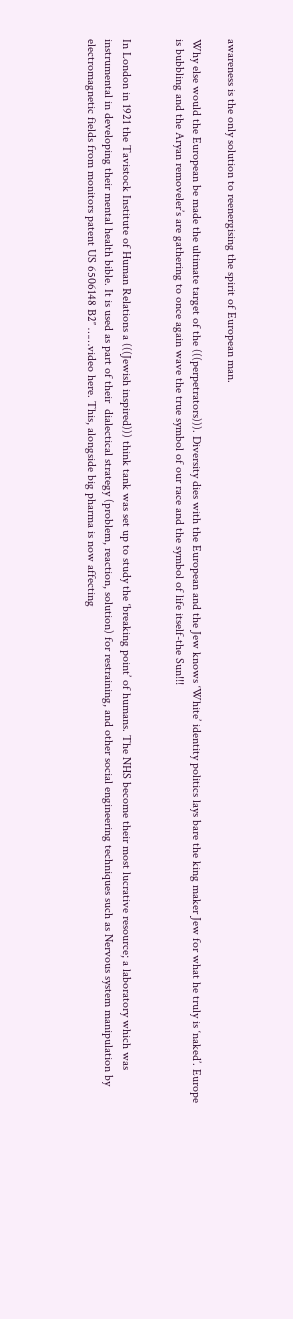awareness is the only solution to reenergising the spirit of European man.

Why else would the European be made the ultimate target of the (((perpetrators))). Diversity dies with the European and the Jew knows ‘White’ identity politics lays bare the king maker Jew for what he truly is ‘naked’. Europe is bubbling and the Aryan removeler’s are gathering to once again wave the true symbol of our race and the symbol of life itself-the Sun!!!


In London in 1921 the Tavistock Institute of Human Relations a (((Jewish inspired))) think tank was set up to study the ‘breaking point’ of humans. The NHS become their most lucrative resource; a laboratory which was instrumental in developing their mental health bible. It is used as part of their  dialectical strategy (problem, reaction, solution) for restraining, and other social engineering techniques such as Nervous system manipulation by electromagnetic fields from monitors patent US 6506148 B2″ ……video here. This, alongside big pharma is now affecting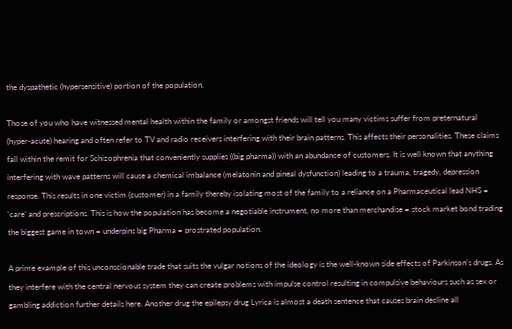the dyspathetic (hypersensitive) portion of the population.

Those of you who have witnessed mental health within the family or amongst friends will tell you many victims suffer from preternatural (hyper-acute) hearing and often refer to TV and radio receivers interfering with their brain patterns. This affects their personalities. These claims fall within the remit for Schizophrenia that conveniently supplies ((big pharma)) with an abundance of customers. It is well known that anything interfering with wave patterns will cause a chemical imbalance (melatonin and pineal dysfunction) leading to a trauma, tragedy, depression response. This results in one victim (customer) in a family thereby isolating most of the family to a reliance on a Pharmaceutical lead NHS = ‘care’ and prescriptions. This is how the population has become a negotiable instrument, no more than merchandise = stock market bond trading the biggest game in town = underpins big Pharma = prostrated population.

A prime example of this unconscionable trade that suits the vulgar notions of the ideology is the well-known side effects of Parkinson’s drugs. As they interfere with the central nervous system they can create problems with impulse control resulting in compulsive behaviours such as sex or gambling addiction further details here. Another drug the epilepsy drug Lyrica is almost a death sentence that causes brain decline all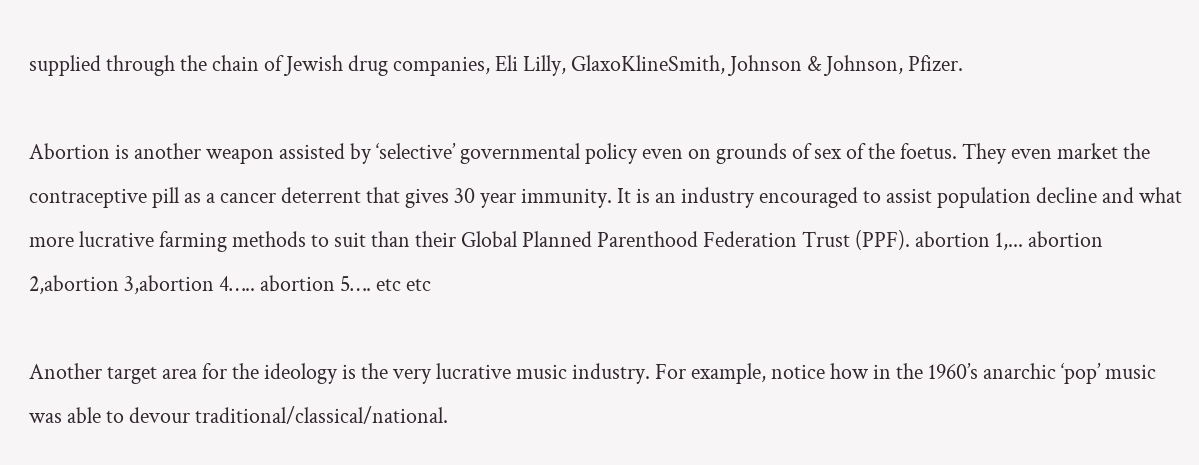supplied through the chain of Jewish drug companies, Eli Lilly, GlaxoKlineSmith, Johnson & Johnson, Pfizer.

Abortion is another weapon assisted by ‘selective’ governmental policy even on grounds of sex of the foetus. They even market the contraceptive pill as a cancer deterrent that gives 30 year immunity. It is an industry encouraged to assist population decline and what more lucrative farming methods to suit than their Global Planned Parenthood Federation Trust (PPF). abortion 1,... abortion 2,abortion 3,abortion 4….. abortion 5…. etc etc

Another target area for the ideology is the very lucrative music industry. For example, notice how in the 1960’s anarchic ‘pop’ music was able to devour traditional/classical/national.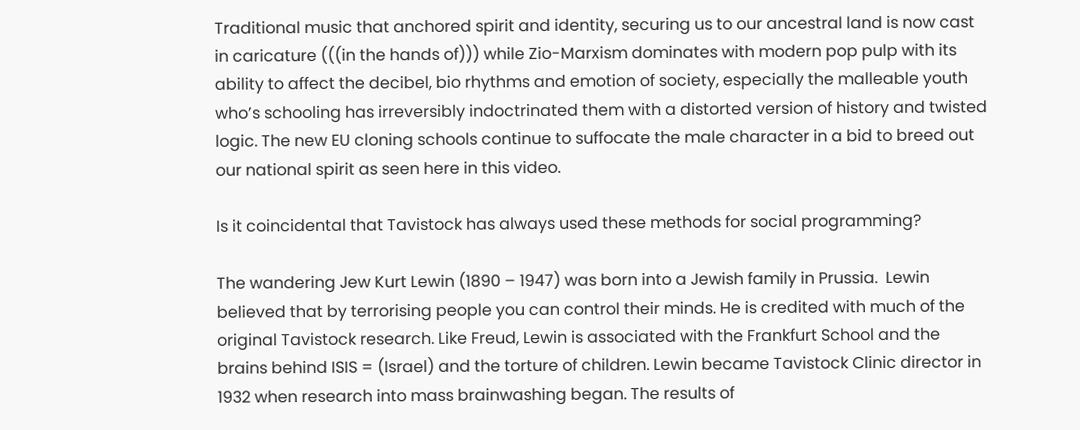Traditional music that anchored spirit and identity, securing us to our ancestral land is now cast in caricature (((in the hands of))) while Zio-Marxism dominates with modern pop pulp with its ability to affect the decibel, bio rhythms and emotion of society, especially the malleable youth who’s schooling has irreversibly indoctrinated them with a distorted version of history and twisted logic. The new EU cloning schools continue to suffocate the male character in a bid to breed out our national spirit as seen here in this video.

Is it coincidental that Tavistock has always used these methods for social programming?

The wandering Jew Kurt Lewin (1890 – 1947) was born into a Jewish family in Prussia.  Lewin believed that by terrorising people you can control their minds. He is credited with much of the original Tavistock research. Like Freud, Lewin is associated with the Frankfurt School and the brains behind ISIS = (Israel) and the torture of children. Lewin became Tavistock Clinic director in 1932 when research into mass brainwashing began. The results of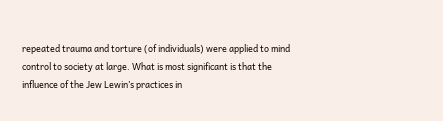repeated trauma and torture (of individuals) were applied to mind control to society at large. What is most significant is that the influence of the Jew Lewin’s practices in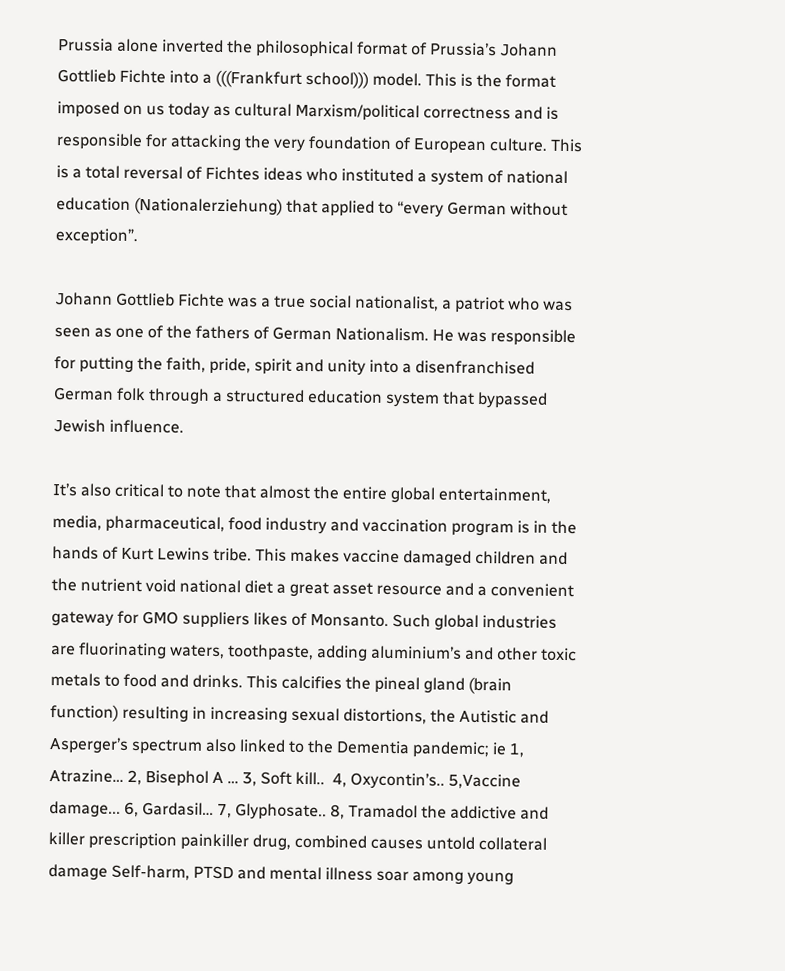Prussia alone inverted the philosophical format of Prussia’s Johann Gottlieb Fichte into a (((Frankfurt school))) model. This is the format imposed on us today as cultural Marxism/political correctness and is responsible for attacking the very foundation of European culture. This is a total reversal of Fichtes ideas who instituted a system of national education (Nationalerziehung) that applied to “every German without exception”.

Johann Gottlieb Fichte was a true social nationalist, a patriot who was seen as one of the fathers of German Nationalism. He was responsible for putting the faith, pride, spirit and unity into a disenfranchised German folk through a structured education system that bypassed Jewish influence.

It’s also critical to note that almost the entire global entertainment, media, pharmaceutical, food industry and vaccination program is in the hands of Kurt Lewins tribe. This makes vaccine damaged children and the nutrient void national diet a great asset resource and a convenient gateway for GMO suppliers likes of Monsanto. Such global industries are fluorinating waters, toothpaste, adding aluminium’s and other toxic metals to food and drinks. This calcifies the pineal gland (brain function) resulting in increasing sexual distortions, the Autistic and Asperger’s spectrum also linked to the Dementia pandemic; ie 1, Atrazine… 2, Bisephol A … 3, Soft kill..  4, Oxycontin’s.. 5,Vaccine damage... 6, Gardasil… 7, Glyphosate.. 8, Tramadol the addictive and killer prescription painkiller drug, combined causes untold collateral damage Self-harm, PTSD and mental illness soar among young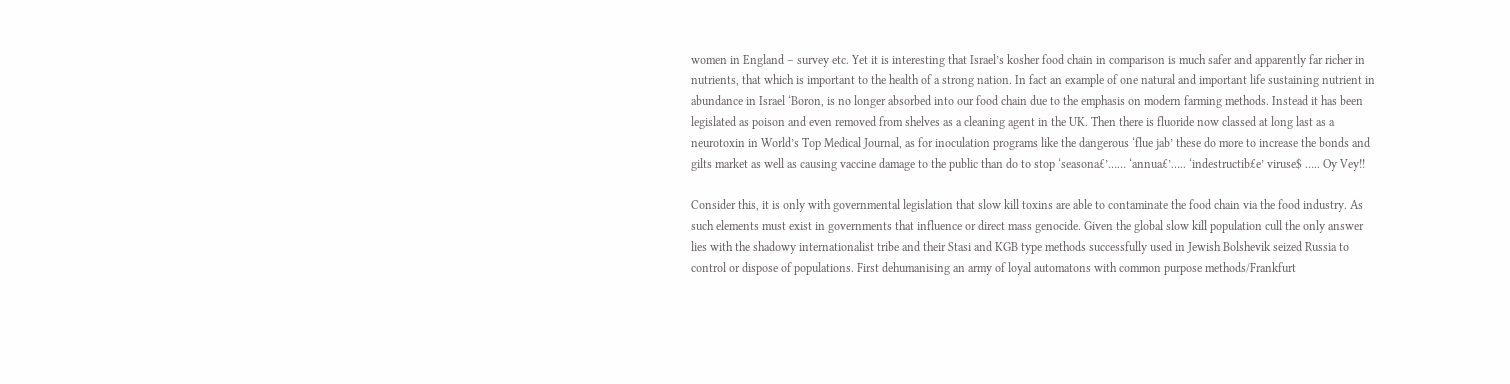women in England – survey etc. Yet it is interesting that Israel’s kosher food chain in comparison is much safer and apparently far richer in nutrients, that which is important to the health of a strong nation. In fact an example of one natural and important life sustaining nutrient in abundance in Israel ‘Boron, is no longer absorbed into our food chain due to the emphasis on modern farming methods. Instead it has been legislated as poison and even removed from shelves as a cleaning agent in the UK. Then there is fluoride now classed at long last as a neurotoxin in World’s Top Medical Journal, as for inoculation programs like the dangerous ‘flue jab’ these do more to increase the bonds and gilts market as well as causing vaccine damage to the public than do to stop ‘seasona£’…… ‘annua£’….. ‘indestructib£e’ viruse$ ….. Oy Vey!!

Consider this, it is only with governmental legislation that slow kill toxins are able to contaminate the food chain via the food industry. As such elements must exist in governments that influence or direct mass genocide. Given the global slow kill population cull the only answer lies with the shadowy internationalist tribe and their Stasi and KGB type methods successfully used in Jewish Bolshevik seized Russia to control or dispose of populations. First dehumanising an army of loyal automatons with common purpose methods/Frankfurt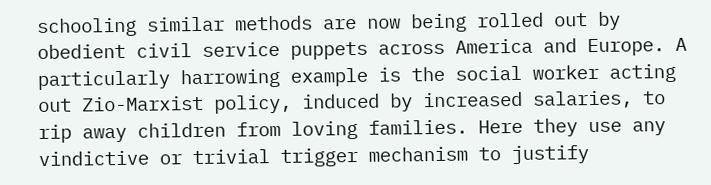schooling similar methods are now being rolled out by obedient civil service puppets across America and Europe. A particularly harrowing example is the social worker acting out Zio-Marxist policy, induced by increased salaries, to rip away children from loving families. Here they use any vindictive or trivial trigger mechanism to justify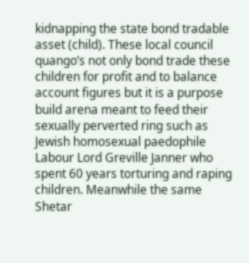kidnapping the state bond tradable asset (child). These local council quango’s not only bond trade these children for profit and to balance account figures but it is a purpose build arena meant to feed their sexually perverted ring such as Jewish homosexual paedophile Labour Lord Greville Janner who spent 60 years torturing and raping children. Meanwhile the same Shetar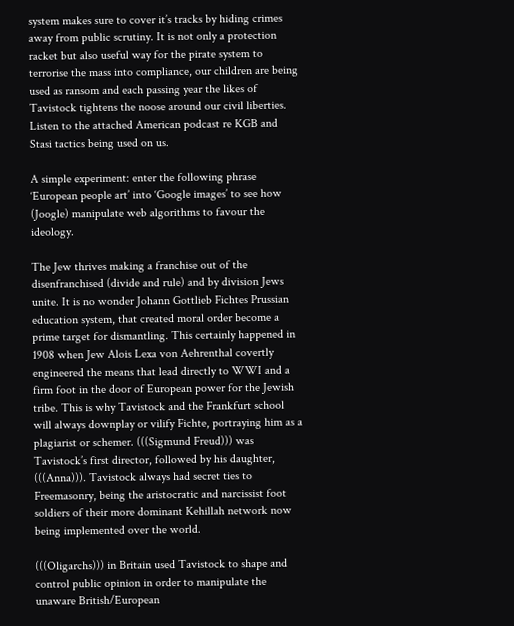system makes sure to cover it’s tracks by hiding crimes away from public scrutiny. It is not only a protection racket but also useful way for the pirate system to terrorise the mass into compliance, our children are being used as ransom and each passing year the likes of Tavistock tightens the noose around our civil liberties. Listen to the attached American podcast re KGB and Stasi tactics being used on us.

A simple experiment: enter the following phrase ‘European people art’ into ‘Google images’ to see how (Joogle) manipulate web algorithms to favour the ideology.

The Jew thrives making a franchise out of the disenfranchised (divide and rule) and by division Jews unite. It is no wonder Johann Gottlieb Fichtes Prussian education system, that created moral order become a prime target for dismantling. This certainly happened in 1908 when Jew Alois Lexa von Aehrenthal covertly engineered the means that lead directly to WWI and a firm foot in the door of European power for the Jewish tribe. This is why Tavistock and the Frankfurt school will always downplay or vilify Fichte, portraying him as a plagiarist or schemer. (((Sigmund Freud))) was Tavistock’s first director, followed by his daughter, (((Anna))). Tavistock always had secret ties to Freemasonry, being the aristocratic and narcissist foot soldiers of their more dominant Kehillah network now being implemented over the world.

(((Oligarchs))) in Britain used Tavistock to shape and control public opinion in order to manipulate the unaware British/European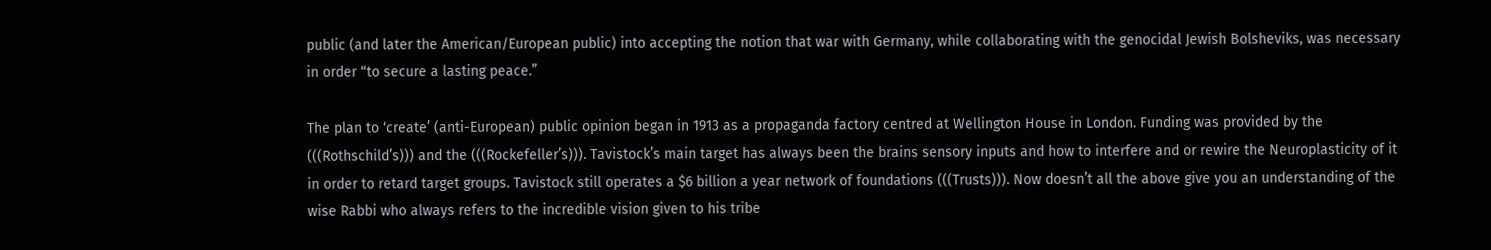public (and later the American/European public) into accepting the notion that war with Germany, while collaborating with the genocidal Jewish Bolsheviks, was necessary in order “to secure a lasting peace.”

The plan to ‘create’ (anti-European) public opinion began in 1913 as a propaganda factory centred at Wellington House in London. Funding was provided by the (((Rothschild’s))) and the (((Rockefeller’s))). Tavistock’s main target has always been the brains sensory inputs and how to interfere and or rewire the Neuroplasticity of it in order to retard target groups. Tavistock still operates a $6 billion a year network of foundations (((Trusts))). Now doesn’t all the above give you an understanding of the wise Rabbi who always refers to the incredible vision given to his tribe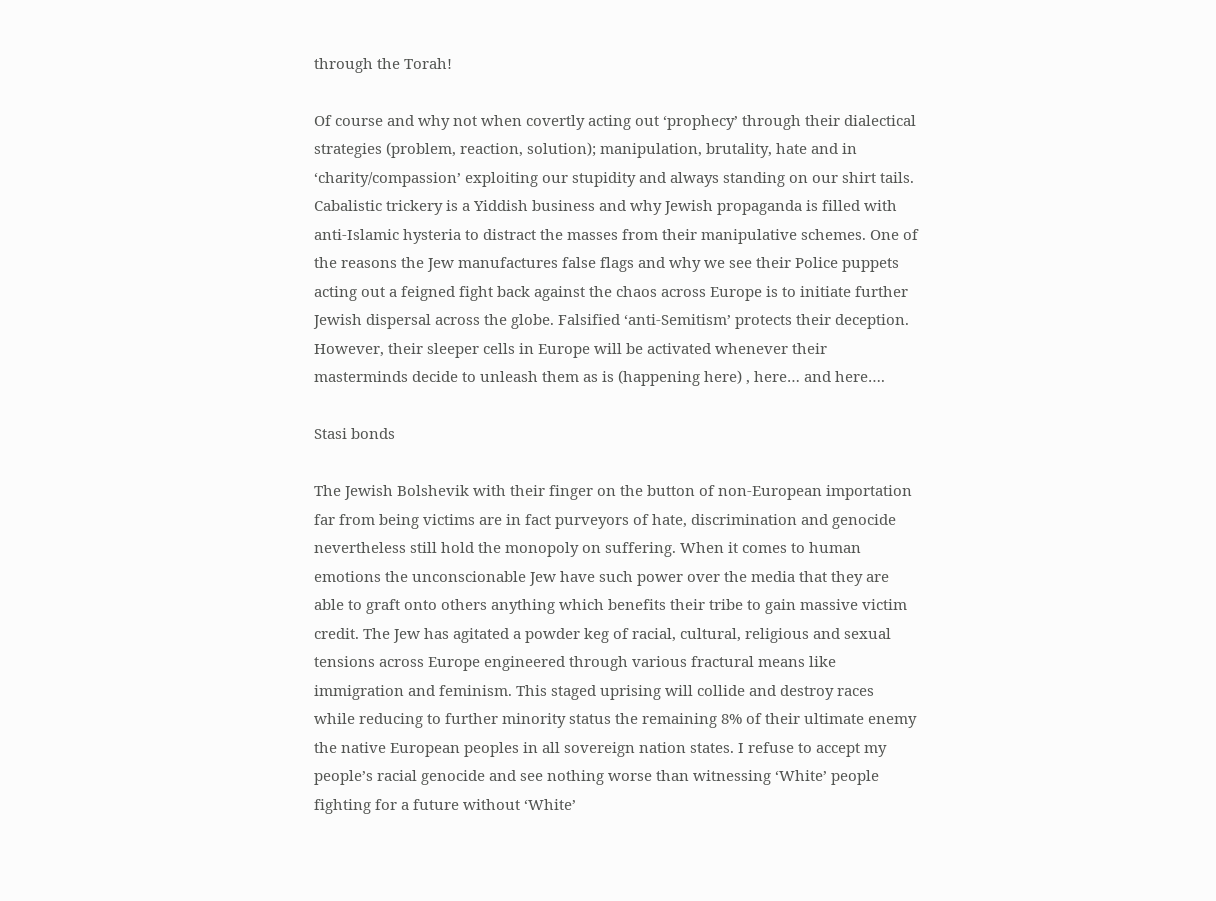through the Torah!

Of course and why not when covertly acting out ‘prophecy’ through their dialectical strategies (problem, reaction, solution); manipulation, brutality, hate and in ‘charity/compassion’ exploiting our stupidity and always standing on our shirt tails. Cabalistic trickery is a Yiddish business and why Jewish propaganda is filled with anti-Islamic hysteria to distract the masses from their manipulative schemes. One of the reasons the Jew manufactures false flags and why we see their Police puppets acting out a feigned fight back against the chaos across Europe is to initiate further Jewish dispersal across the globe. Falsified ‘anti-Semitism’ protects their deception. However, their sleeper cells in Europe will be activated whenever their masterminds decide to unleash them as is (happening here) , here… and here….

Stasi bonds

The Jewish Bolshevik with their finger on the button of non-European importation far from being victims are in fact purveyors of hate, discrimination and genocide nevertheless still hold the monopoly on suffering. When it comes to human emotions the unconscionable Jew have such power over the media that they are able to graft onto others anything which benefits their tribe to gain massive victim credit. The Jew has agitated a powder keg of racial, cultural, religious and sexual tensions across Europe engineered through various fractural means like immigration and feminism. This staged uprising will collide and destroy races while reducing to further minority status the remaining 8% of their ultimate enemy the native European peoples in all sovereign nation states. I refuse to accept my people’s racial genocide and see nothing worse than witnessing ‘White’ people fighting for a future without ‘White’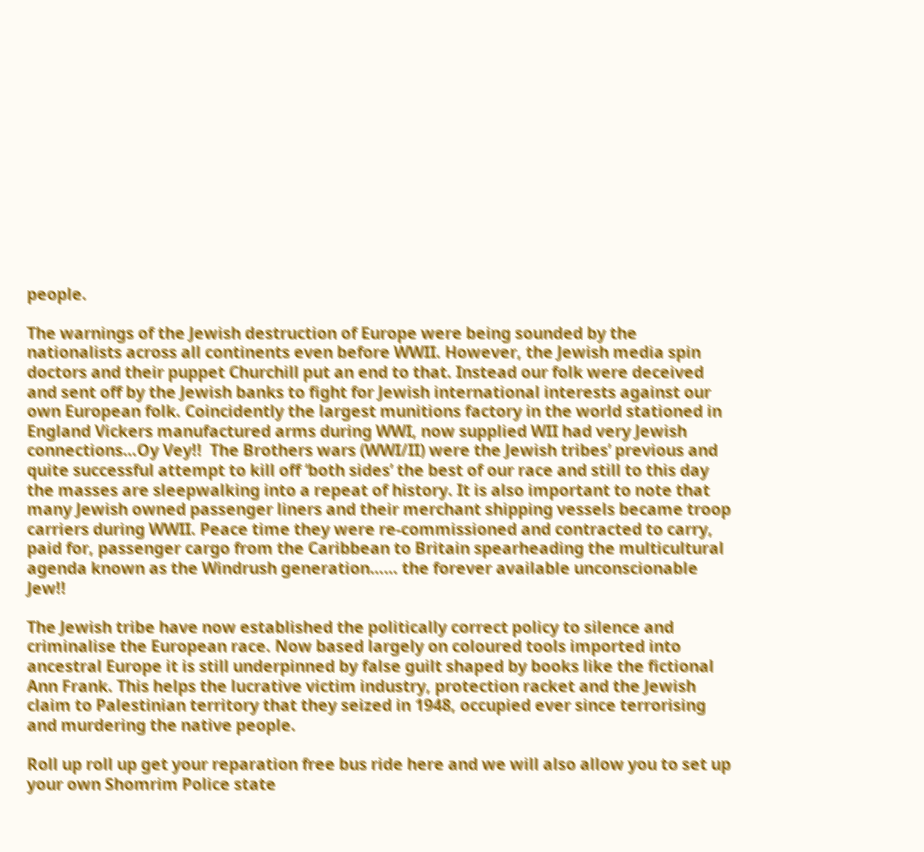people.

The warnings of the Jewish destruction of Europe were being sounded by the nationalists across all continents even before WWII. However, the Jewish media spin doctors and their puppet Churchill put an end to that. Instead our folk were deceived and sent off by the Jewish banks to fight for Jewish international interests against our own European folk. Coincidently the largest munitions factory in the world stationed in England Vickers manufactured arms during WWI, now supplied WII had very Jewish connections…Oy Vey!!  The Brothers wars (WWI/II) were the Jewish tribes’ previous and quite successful attempt to kill off ‘both sides’ the best of our race and still to this day the masses are sleepwalking into a repeat of history. It is also important to note that many Jewish owned passenger liners and their merchant shipping vessels became troop carriers during WWII. Peace time they were re-commissioned and contracted to carry, paid for, passenger cargo from the Caribbean to Britain spearheading the multicultural agenda known as the Windrush generation…… the forever available unconscionable Jew!!

The Jewish tribe have now established the politically correct policy to silence and criminalise the European race. Now based largely on coloured tools imported into ancestral Europe it is still underpinned by false guilt shaped by books like the fictional Ann Frank. This helps the lucrative victim industry, protection racket and the Jewish claim to Palestinian territory that they seized in 1948, occupied ever since terrorising and murdering the native people.

Roll up roll up get your reparation free bus ride here and we will also allow you to set up your own Shomrim Police state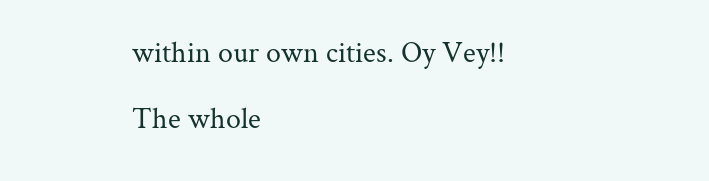within our own cities. Oy Vey!!

The whole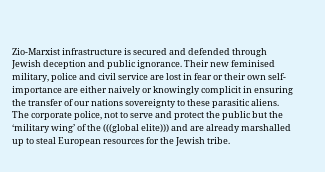Zio-Marxist infrastructure is secured and defended through Jewish deception and public ignorance. Their new feminised military, police and civil service are lost in fear or their own self-importance are either naively or knowingly complicit in ensuring the transfer of our nations sovereignty to these parasitic aliens. The corporate police, not to serve and protect the public but the ‘military wing’ of the (((global elite))) and are already marshalled up to steal European resources for the Jewish tribe.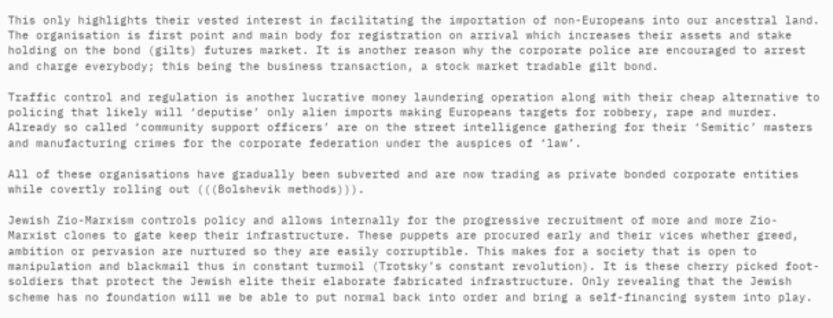This only highlights their vested interest in facilitating the importation of non-Europeans into our ancestral land. The organisation is first point and main body for registration on arrival which increases their assets and stake holding on the bond (gilts) futures market. It is another reason why the corporate police are encouraged to arrest and charge everybody; this being the business transaction, a stock market tradable gilt bond.

Traffic control and regulation is another lucrative money laundering operation along with their cheap alternative to policing that likely will ‘deputise’ only alien imports making Europeans targets for robbery, rape and murder. Already so called ‘community support officers’ are on the street intelligence gathering for their ‘Semitic’ masters and manufacturing crimes for the corporate federation under the auspices of ‘law’.

All of these organisations have gradually been subverted and are now trading as private bonded corporate entities while covertly rolling out (((Bolshevik methods))).

Jewish Zio-Marxism controls policy and allows internally for the progressive recruitment of more and more Zio-Marxist clones to gate keep their infrastructure. These puppets are procured early and their vices whether greed, ambition or pervasion are nurtured so they are easily corruptible. This makes for a society that is open to manipulation and blackmail thus in constant turmoil (Trotsky’s constant revolution). It is these cherry picked foot-soldiers that protect the Jewish elite their elaborate fabricated infrastructure. Only revealing that the Jewish scheme has no foundation will we be able to put normal back into order and bring a self-financing system into play.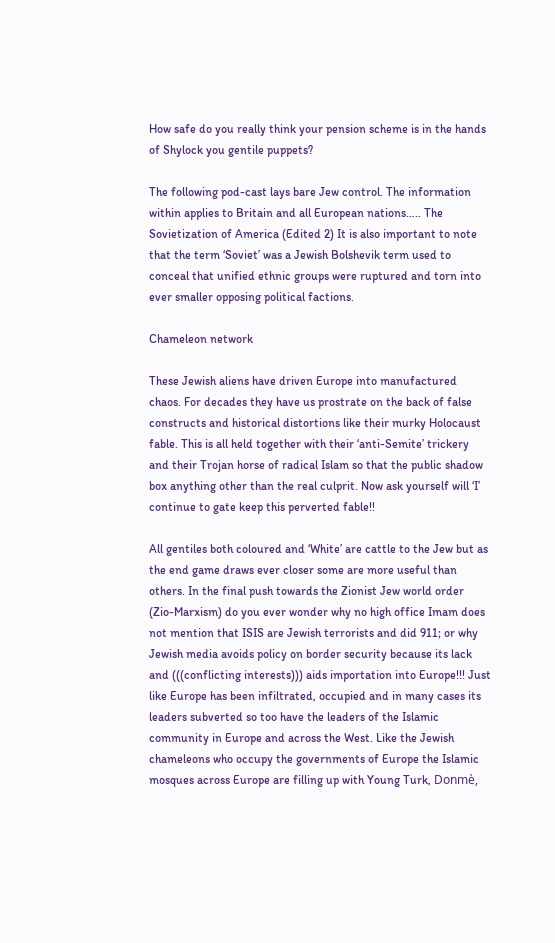How safe do you really think your pension scheme is in the hands of Shylock you gentile puppets?

The following pod-cast lays bare Jew control. The information within applies to Britain and all European nations….. The  Sovietization of America (Edited 2) It is also important to note that the term ‘Soviet’ was a Jewish Bolshevik term used to conceal that unified ethnic groups were ruptured and torn into ever smaller opposing political factions.

Chameleon network

These Jewish aliens have driven Europe into manufactured chaos. For decades they have us prostrate on the back of false constructs and historical distortions like their murky Holocaust fable. This is all held together with their ‘anti-Semite’ trickery and their Trojan horse of radical Islam so that the public shadow box anything other than the real culprit. Now ask yourself will ‘I’ continue to gate keep this perverted fable!!

All gentiles both coloured and ‘White’ are cattle to the Jew but as the end game draws ever closer some are more useful than others. In the final push towards the Zionist Jew world order (Zio-Marxism) do you ever wonder why no high office Imam does not mention that ISIS are Jewish terrorists and did 911; or why Jewish media avoids policy on border security because its lack and (((conflicting interests))) aids importation into Europe!!! Just like Europe has been infiltrated, occupied and in many cases its leaders subverted so too have the leaders of the Islamic community in Europe and across the West. Like the Jewish chameleons who occupy the governments of Europe the Islamic mosques across Europe are filling up with Young Turk, Donmè,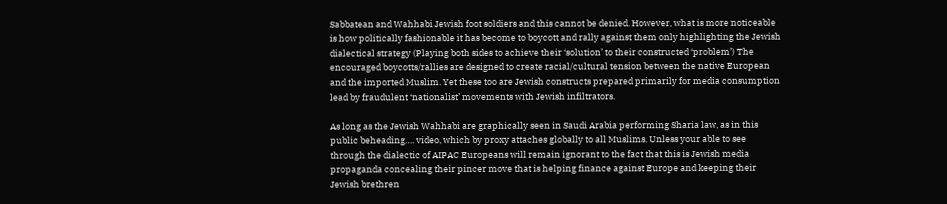Sabbatean and Wahhabi Jewish foot soldiers and this cannot be denied. However, what is more noticeable is how politically fashionable it has become to boycott and rally against them only highlighting the Jewish dialectical strategy (Playing both sides to achieve their ‘solution’ to their constructed ‘problem’) The encouraged boycotts/rallies are designed to create racial/cultural tension between the native European and the imported Muslim. Yet these too are Jewish constructs prepared primarily for media consumption lead by fraudulent ‘nationalist’ movements with Jewish infiltrators.

As long as the Jewish Wahhabi are graphically seen in Saudi Arabia performing Sharia law, as in this public beheading…. video, which by proxy attaches globally to all Muslims. Unless your able to see through the dialectic of AIPAC Europeans will remain ignorant to the fact that this is Jewish media propaganda concealing their pincer move that is helping finance against Europe and keeping their Jewish brethren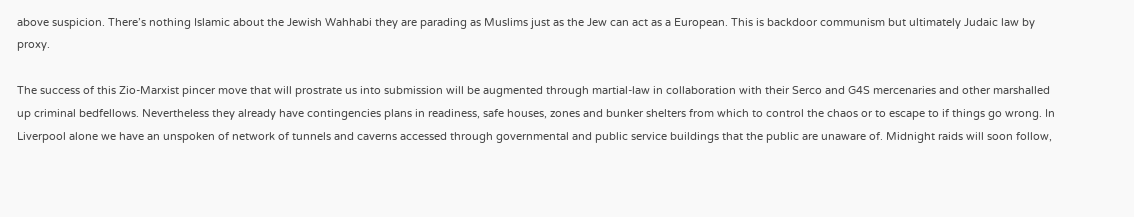above suspicion. There’s nothing Islamic about the Jewish Wahhabi they are parading as Muslims just as the Jew can act as a European. This is backdoor communism but ultimately Judaic law by proxy.

The success of this Zio-Marxist pincer move that will prostrate us into submission will be augmented through martial-law in collaboration with their Serco and G4S mercenaries and other marshalled up criminal bedfellows. Nevertheless they already have contingencies plans in readiness, safe houses, zones and bunker shelters from which to control the chaos or to escape to if things go wrong. In Liverpool alone we have an unspoken of network of tunnels and caverns accessed through governmental and public service buildings that the public are unaware of. Midnight raids will soon follow,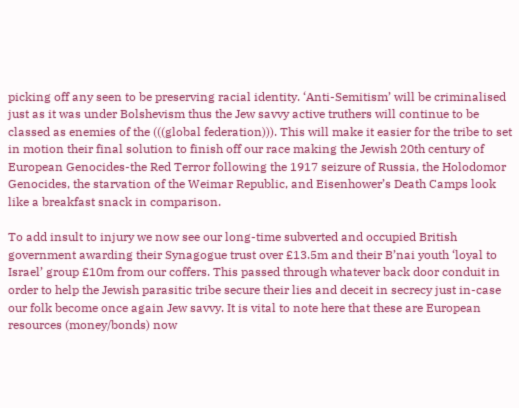picking off any seen to be preserving racial identity. ‘Anti-Semitism’ will be criminalised just as it was under Bolshevism thus the Jew savvy active truthers will continue to be classed as enemies of the (((global federation))). This will make it easier for the tribe to set in motion their final solution to finish off our race making the Jewish 20th century of European Genocides-the Red Terror following the 1917 seizure of Russia, the Holodomor Genocides, the starvation of the Weimar Republic, and Eisenhower’s Death Camps look like a breakfast snack in comparison.

To add insult to injury we now see our long-time subverted and occupied British government awarding their Synagogue trust over £13.5m and their B’nai youth ‘loyal to Israel’ group £10m from our coffers. This passed through whatever back door conduit in order to help the Jewish parasitic tribe secure their lies and deceit in secrecy just in-case our folk become once again Jew savvy. It is vital to note here that these are European resources (money/bonds) now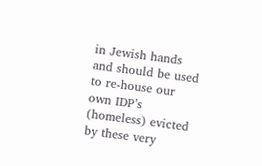in Jewish hands and should be used to re-house our own IDP’s (homeless) evicted by these very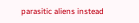parasitic aliens instead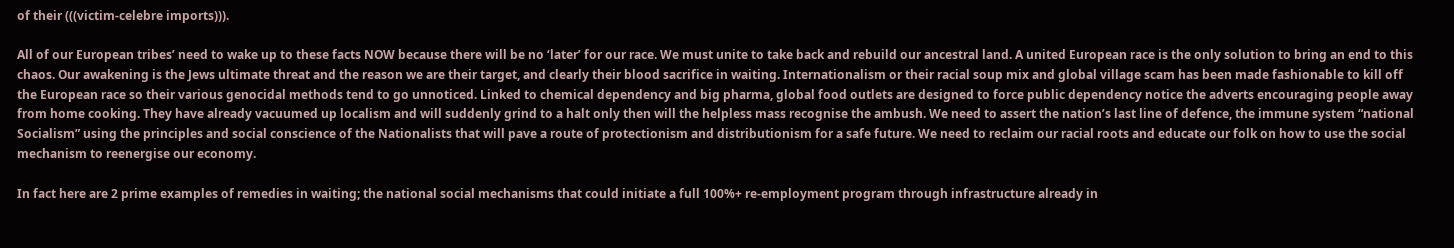of their (((victim-celebre imports))).

All of our European tribes’ need to wake up to these facts NOW because there will be no ‘later’ for our race. We must unite to take back and rebuild our ancestral land. A united European race is the only solution to bring an end to this chaos. Our awakening is the Jews ultimate threat and the reason we are their target, and clearly their blood sacrifice in waiting. Internationalism or their racial soup mix and global village scam has been made fashionable to kill off the European race so their various genocidal methods tend to go unnoticed. Linked to chemical dependency and big pharma, global food outlets are designed to force public dependency notice the adverts encouraging people away from home cooking. They have already vacuumed up localism and will suddenly grind to a halt only then will the helpless mass recognise the ambush. We need to assert the nation’s last line of defence, the immune system “national Socialism” using the principles and social conscience of the Nationalists that will pave a route of protectionism and distributionism for a safe future. We need to reclaim our racial roots and educate our folk on how to use the social mechanism to reenergise our economy.

In fact here are 2 prime examples of remedies in waiting; the national social mechanisms that could initiate a full 100%+ re-employment program through infrastructure already in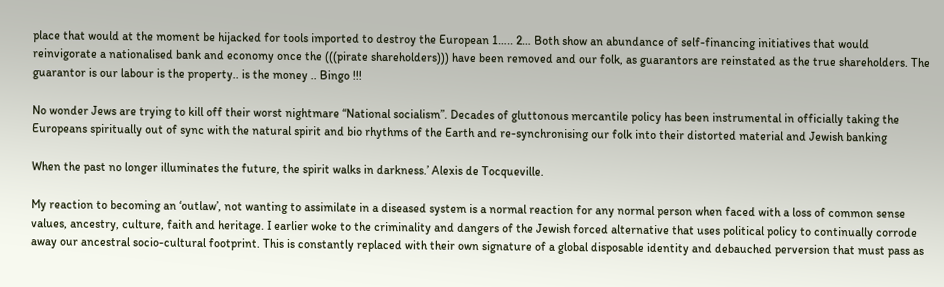place that would at the moment be hijacked for tools imported to destroy the European 1….. 2… Both show an abundance of self-financing initiatives that would reinvigorate a nationalised bank and economy once the (((pirate shareholders))) have been removed and our folk, as guarantors are reinstated as the true shareholders. The guarantor is our labour is the property.. is the money .. Bingo !!!

No wonder Jews are trying to kill off their worst nightmare “National socialism”. Decades of gluttonous mercantile policy has been instrumental in officially taking the Europeans spiritually out of sync with the natural spirit and bio rhythms of the Earth and re-synchronising our folk into their distorted material and Jewish banking

When the past no longer illuminates the future, the spirit walks in darkness.’ Alexis de Tocqueville.

My reaction to becoming an ‘outlaw’, not wanting to assimilate in a diseased system is a normal reaction for any normal person when faced with a loss of common sense values, ancestry, culture, faith and heritage. I earlier woke to the criminality and dangers of the Jewish forced alternative that uses political policy to continually corrode away our ancestral socio-cultural footprint. This is constantly replaced with their own signature of a global disposable identity and debauched perversion that must pass as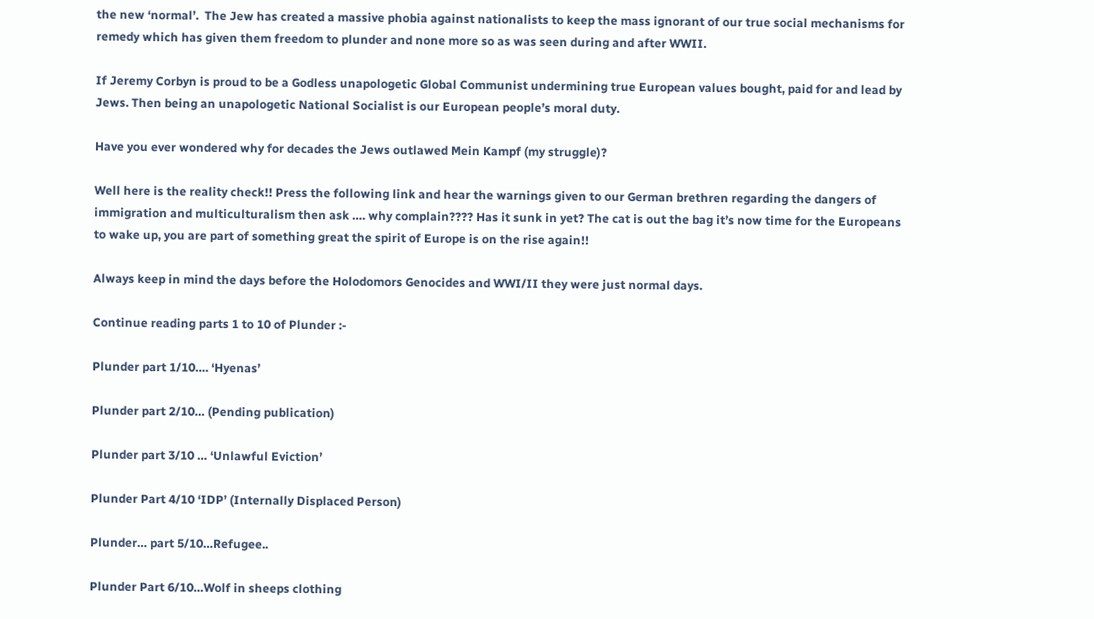the new ‘normal’.  The Jew has created a massive phobia against nationalists to keep the mass ignorant of our true social mechanisms for remedy which has given them freedom to plunder and none more so as was seen during and after WWII.

If Jeremy Corbyn is proud to be a Godless unapologetic Global Communist undermining true European values bought, paid for and lead by Jews. Then being an unapologetic National Socialist is our European people’s moral duty.

Have you ever wondered why for decades the Jews outlawed Mein Kampf (my struggle)?

Well here is the reality check!! Press the following link and hear the warnings given to our German brethren regarding the dangers of immigration and multiculturalism then ask …. why complain???? Has it sunk in yet? The cat is out the bag it’s now time for the Europeans to wake up, you are part of something great the spirit of Europe is on the rise again!!

Always keep in mind the days before the Holodomors Genocides and WWI/II they were just normal days.

Continue reading parts 1 to 10 of Plunder :-

Plunder part 1/10…. ‘Hyenas’

Plunder part 2/10… (Pending publication)

Plunder part 3/10 … ‘Unlawful Eviction’

Plunder Part 4/10 ‘IDP’ (Internally Displaced Person)

Plunder… part 5/10…Refugee..

Plunder Part 6/10…Wolf in sheeps clothing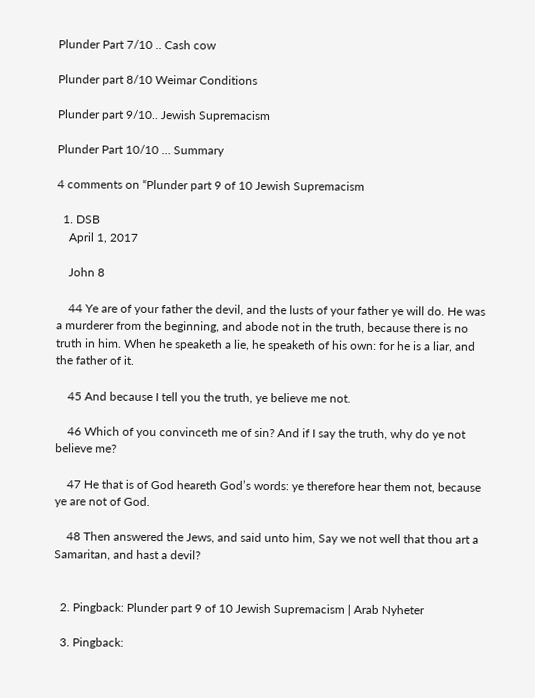Plunder Part 7/10 .. Cash cow

Plunder part 8/10 Weimar Conditions

Plunder part 9/10.. Jewish Supremacism

Plunder Part 10/10 … Summary

4 comments on “Plunder part 9 of 10 Jewish Supremacism

  1. DSB
    April 1, 2017

    John 8

    44 Ye are of your father the devil, and the lusts of your father ye will do. He was a murderer from the beginning, and abode not in the truth, because there is no truth in him. When he speaketh a lie, he speaketh of his own: for he is a liar, and the father of it.

    45 And because I tell you the truth, ye believe me not.

    46 Which of you convinceth me of sin? And if I say the truth, why do ye not believe me?

    47 He that is of God heareth God’s words: ye therefore hear them not, because ye are not of God.

    48 Then answered the Jews, and said unto him, Say we not well that thou art a Samaritan, and hast a devil?


  2. Pingback: Plunder part 9 of 10 Jewish Supremacism | Arab Nyheter

  3. Pingback: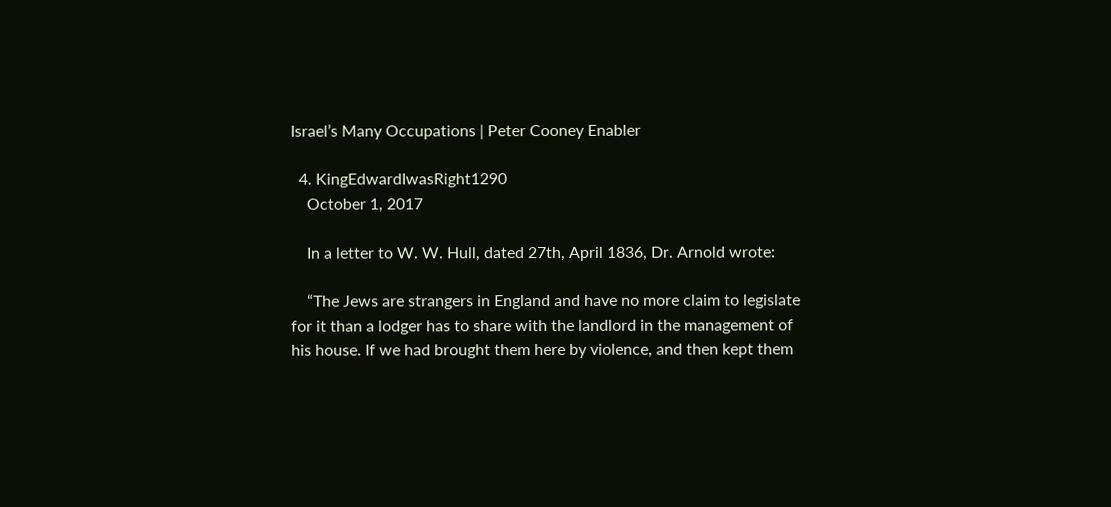Israel’s Many Occupations | Peter Cooney Enabler

  4. KingEdwardIwasRight1290
    October 1, 2017

    In a letter to W. W. Hull, dated 27th, April 1836, Dr. Arnold wrote:

    “The Jews are strangers in England and have no more claim to legislate for it than a lodger has to share with the landlord in the management of his house. If we had brought them here by violence, and then kept them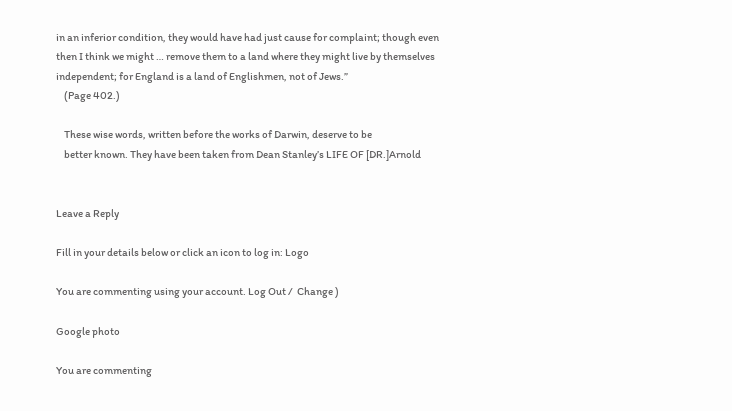in an inferior condition, they would have had just cause for complaint; though even then I think we might … remove them to a land where they might live by themselves independent; for England is a land of Englishmen, not of Jews.”
    (Page 402.)

    These wise words, written before the works of Darwin, deserve to be
    better known. They have been taken from Dean Stanley’s LIFE OF [DR.]Arnold


Leave a Reply

Fill in your details below or click an icon to log in: Logo

You are commenting using your account. Log Out /  Change )

Google photo

You are commenting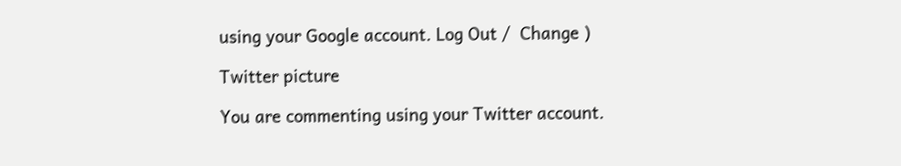using your Google account. Log Out /  Change )

Twitter picture

You are commenting using your Twitter account.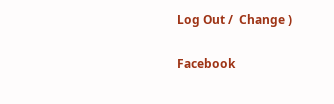Log Out /  Change )

Facebook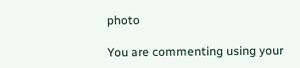photo

You are commenting using your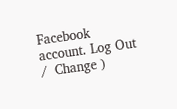Facebook account. Log Out /  Change )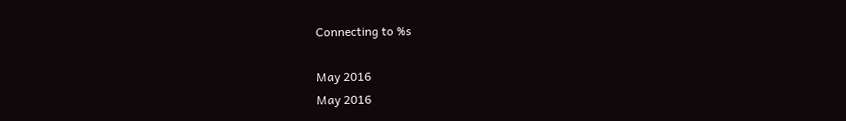Connecting to %s

May 2016
May 2016